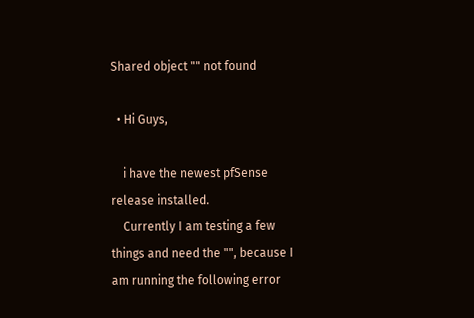Shared object "" not found

  • Hi Guys,

    i have the newest pfSense release installed.
    Currently I am testing a few things and need the "", because I am running the following error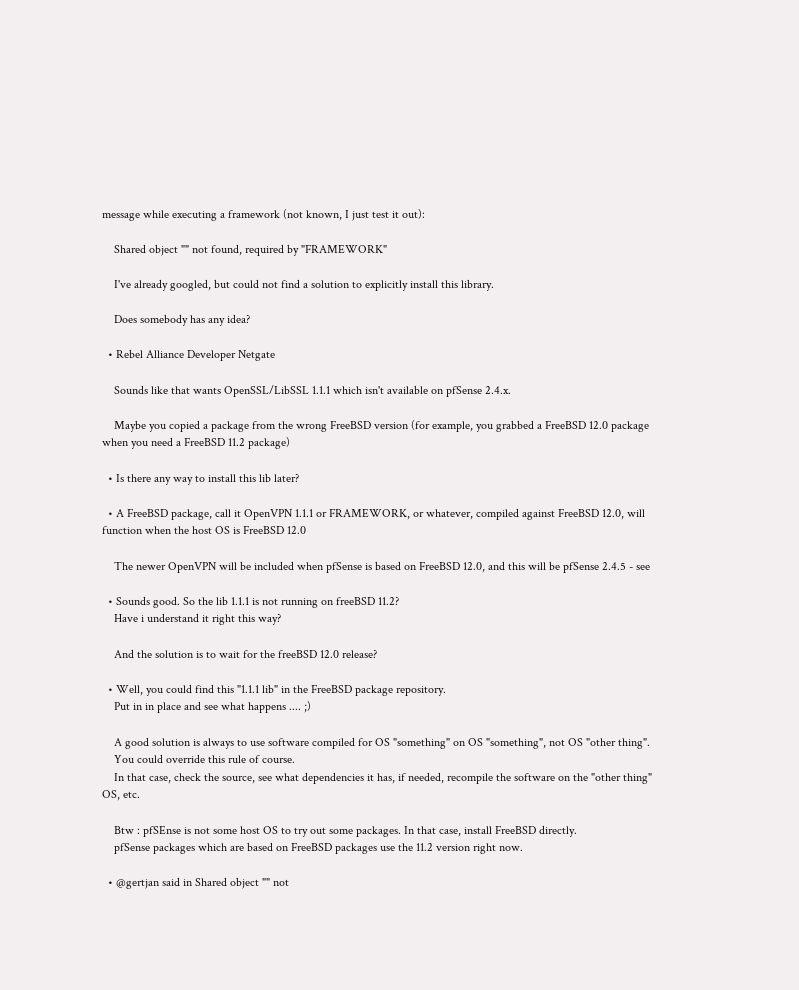message while executing a framework (not known, I just test it out):

    Shared object "" not found, required by "FRAMEWORK"

    I've already googled, but could not find a solution to explicitly install this library.

    Does somebody has any idea?

  • Rebel Alliance Developer Netgate

    Sounds like that wants OpenSSL/LibSSL 1.1.1 which isn't available on pfSense 2.4.x.

    Maybe you copied a package from the wrong FreeBSD version (for example, you grabbed a FreeBSD 12.0 package when you need a FreeBSD 11.2 package)

  • Is there any way to install this lib later?

  • A FreeBSD package, call it OpenVPN 1.1.1 or FRAMEWORK, or whatever, compiled against FreeBSD 12.0, will function when the host OS is FreeBSD 12.0

    The newer OpenVPN will be included when pfSense is based on FreeBSD 12.0, and this will be pfSense 2.4.5 - see

  • Sounds good. So the lib 1.1.1 is not running on freeBSD 11.2?
    Have i understand it right this way?

    And the solution is to wait for the freeBSD 12.0 release?

  • Well, you could find this "1.1.1 lib" in the FreeBSD package repository.
    Put in in place and see what happens .... ;)

    A good solution is always to use software compiled for OS "something" on OS "something", not OS "other thing".
    You could override this rule of course.
    In that case, check the source, see what dependencies it has, if needed, recompile the software on the "other thing" OS, etc.

    Btw : pfSEnse is not some host OS to try out some packages. In that case, install FreeBSD directly.
    pfSense packages which are based on FreeBSD packages use the 11.2 version right now.

  • @gertjan said in Shared object "" not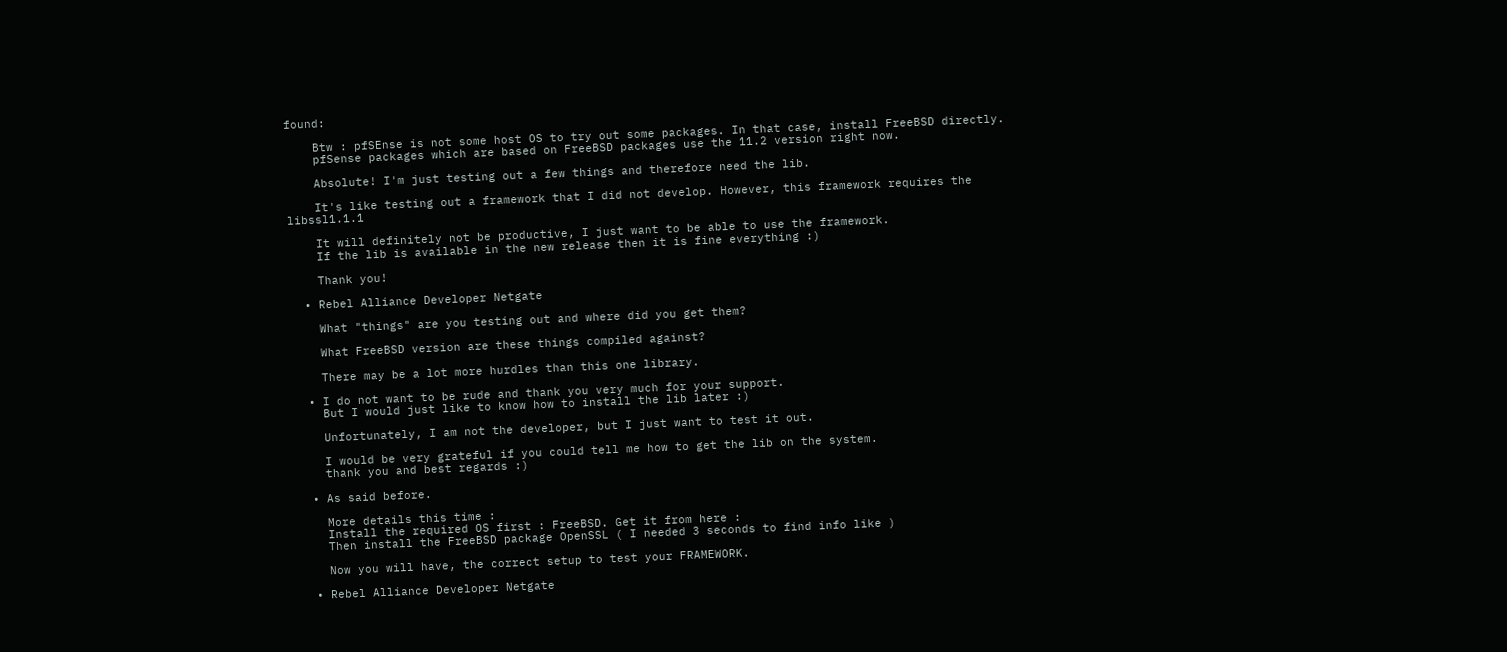found:

    Btw : pfSEnse is not some host OS to try out some packages. In that case, install FreeBSD directly.
    pfSense packages which are based on FreeBSD packages use the 11.2 version right now.

    Absolute! I'm just testing out a few things and therefore need the lib.

    It's like testing out a framework that I did not develop. However, this framework requires the libssl1.1.1

    It will definitely not be productive, I just want to be able to use the framework.
    If the lib is available in the new release then it is fine everything :)

    Thank you!

  • Rebel Alliance Developer Netgate

    What "things" are you testing out and where did you get them?

    What FreeBSD version are these things compiled against?

    There may be a lot more hurdles than this one library.

  • I do not want to be rude and thank you very much for your support.
    But I would just like to know how to install the lib later :)

    Unfortunately, I am not the developer, but I just want to test it out.

    I would be very grateful if you could tell me how to get the lib on the system.
    thank you and best regards :)

  • As said before.

    More details this time :
    Install the required OS first : FreeBSD. Get it from here :
    Then install the FreeBSD package OpenSSL ( I needed 3 seconds to find info like )

    Now you will have, the correct setup to test your FRAMEWORK.

  • Rebel Alliance Developer Netgate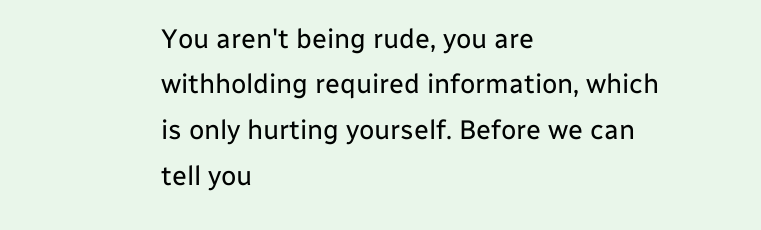You aren't being rude, you are withholding required information, which is only hurting yourself. Before we can tell you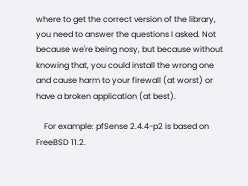where to get the correct version of the library, you need to answer the questions I asked. Not because we're being nosy, but because without knowing that, you could install the wrong one and cause harm to your firewall (at worst) or have a broken application (at best).

    For example: pfSense 2.4.4-p2 is based on FreeBSD 11.2.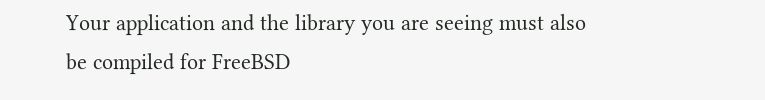Your application and the library you are seeing must also be compiled for FreeBSD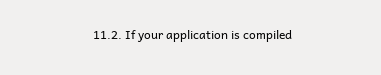11.2. If your application is compiled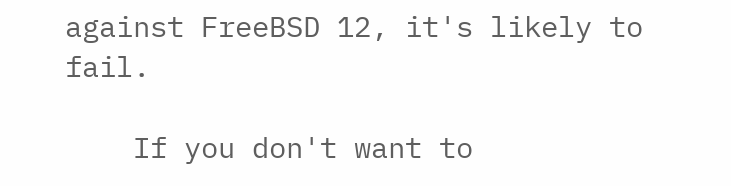against FreeBSD 12, it's likely to fail.

    If you don't want to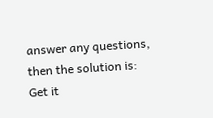answer any questions, then the solution is: Get it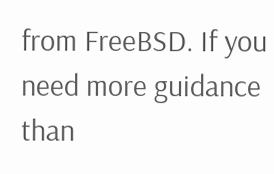from FreeBSD. If you need more guidance than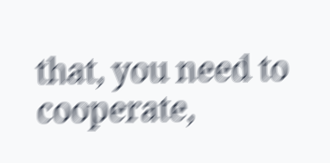that, you need to cooperate,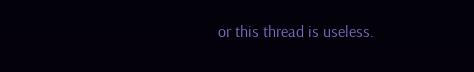or this thread is useless.